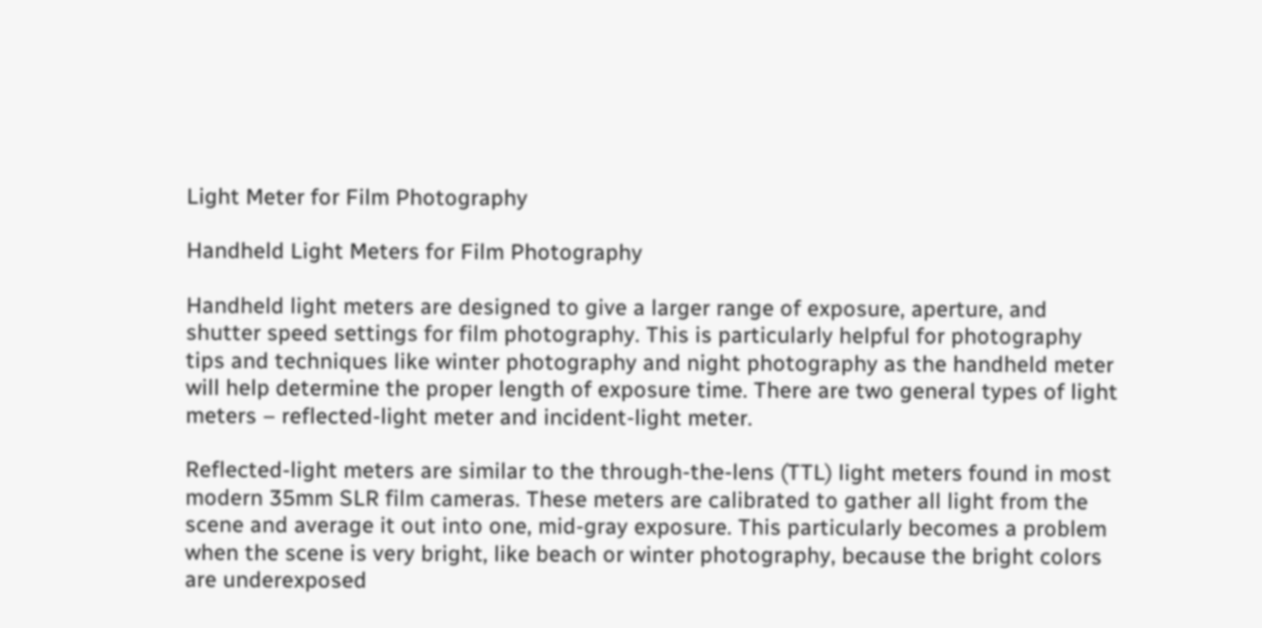Light Meter for Film Photography

Handheld Light Meters for Film Photography

Handheld light meters are designed to give a larger range of exposure, aperture, and shutter speed settings for film photography. This is particularly helpful for photography tips and techniques like winter photography and night photography as the handheld meter will help determine the proper length of exposure time. There are two general types of light meters – reflected-light meter and incident-light meter.

Reflected-light meters are similar to the through-the-lens (TTL) light meters found in most modern 35mm SLR film cameras. These meters are calibrated to gather all light from the scene and average it out into one, mid-gray exposure. This particularly becomes a problem when the scene is very bright, like beach or winter photography, because the bright colors are underexposed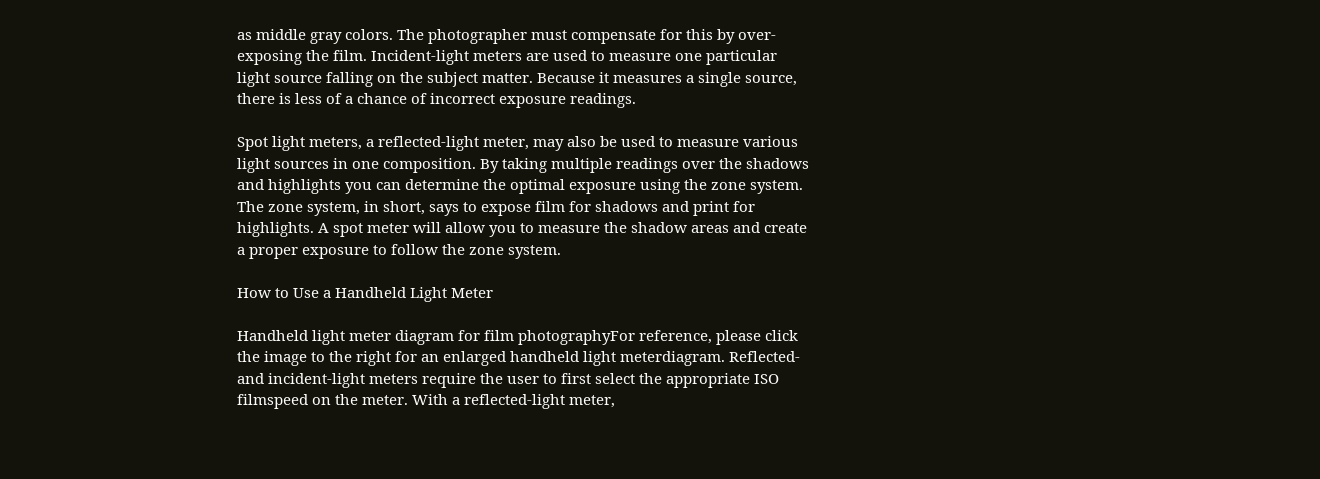as middle gray colors. The photographer must compensate for this by over-exposing the film. Incident-light meters are used to measure one particular light source falling on the subject matter. Because it measures a single source, there is less of a chance of incorrect exposure readings.

Spot light meters, a reflected-light meter, may also be used to measure various light sources in one composition. By taking multiple readings over the shadows and highlights you can determine the optimal exposure using the zone system. The zone system, in short, says to expose film for shadows and print for highlights. A spot meter will allow you to measure the shadow areas and create a proper exposure to follow the zone system.

How to Use a Handheld Light Meter

Handheld light meter diagram for film photographyFor reference, please click the image to the right for an enlarged handheld light meterdiagram. Reflected- and incident-light meters require the user to first select the appropriate ISO filmspeed on the meter. With a reflected-light meter,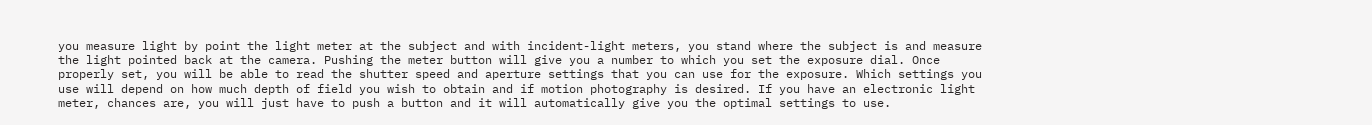you measure light by point the light meter at the subject and with incident-light meters, you stand where the subject is and measure the light pointed back at the camera. Pushing the meter button will give you a number to which you set the exposure dial. Once properly set, you will be able to read the shutter speed and aperture settings that you can use for the exposure. Which settings you use will depend on how much depth of field you wish to obtain and if motion photography is desired. If you have an electronic light meter, chances are, you will just have to push a button and it will automatically give you the optimal settings to use.